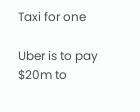Taxi for one

Uber is to pay $20m to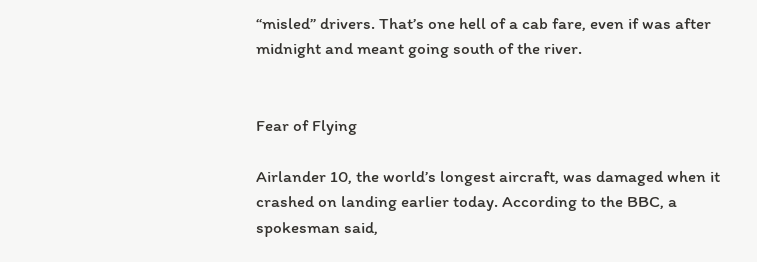“misled” drivers. That’s one hell of a cab fare, even if was after midnight and meant going south of the river.


Fear of Flying

Airlander 10, the world’s longest aircraft, was damaged when it crashed on landing earlier today. According to the BBC, a spokesman said,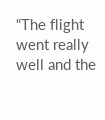“The flight went really well and the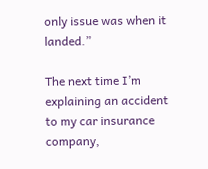only issue was when it landed.”

The next time I’m explaining an accident to my car insurance company,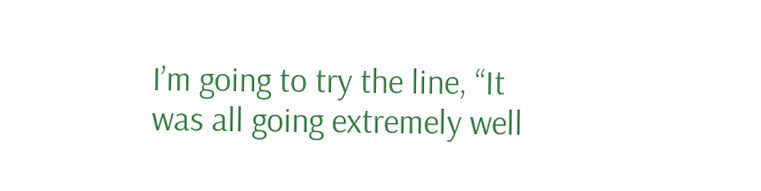I’m going to try the line, “It was all going extremely well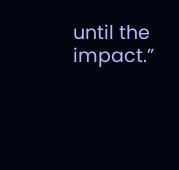until the impact.”